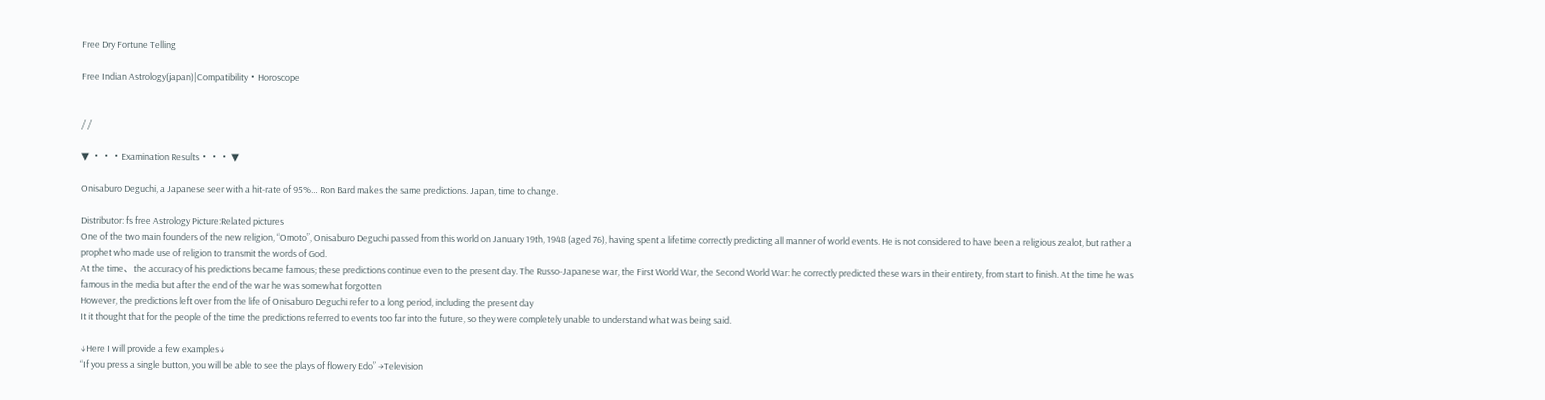Free Dry Fortune Telling

Free Indian Astrology(japan)|Compatibility・Horoscope


/ /

▼ ・・・Examination Results・・・ ▼

Onisaburo Deguchi, a Japanese seer with a hit-rate of 95%… Ron Bard makes the same predictions. Japan, time to change.

Distributor: fs free Astrology Picture:Related pictures
One of the two main founders of the new religion, “Omoto”, Onisaburo Deguchi passed from this world on January 19th, 1948 (aged 76), having spent a lifetime correctly predicting all manner of world events. He is not considered to have been a religious zealot, but rather a prophet who made use of religion to transmit the words of God.
At the time、the accuracy of his predictions became famous; these predictions continue even to the present day. The Russo-Japanese war, the First World War, the Second World War: he correctly predicted these wars in their entirety, from start to finish. At the time he was famous in the media but after the end of the war he was somewhat forgotten
However, the predictions left over from the life of Onisaburo Deguchi refer to a long period, including the present day
It it thought that for the people of the time the predictions referred to events too far into the future, so they were completely unable to understand what was being said.

↓Here I will provide a few examples↓
“If you press a single button, you will be able to see the plays of flowery Edo” →Television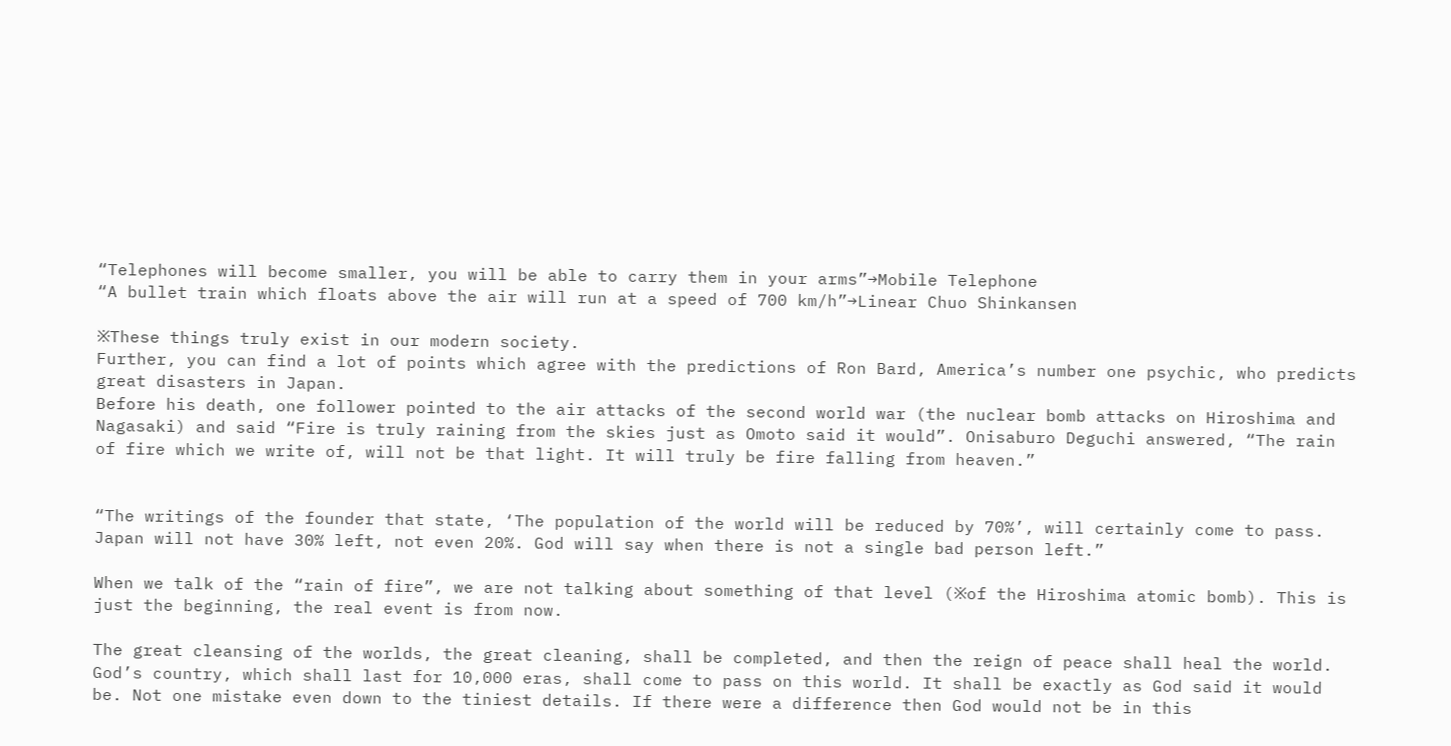“Telephones will become smaller, you will be able to carry them in your arms”→Mobile Telephone
“A bullet train which floats above the air will run at a speed of 700 km/h”→Linear Chuo Shinkansen

※These things truly exist in our modern society.
Further, you can find a lot of points which agree with the predictions of Ron Bard, America’s number one psychic, who predicts great disasters in Japan.
Before his death, one follower pointed to the air attacks of the second world war (the nuclear bomb attacks on Hiroshima and Nagasaki) and said “Fire is truly raining from the skies just as Omoto said it would”. Onisaburo Deguchi answered, “The rain of fire which we write of, will not be that light. It will truly be fire falling from heaven.”


“The writings of the founder that state, ‘The population of the world will be reduced by 70%’, will certainly come to pass. Japan will not have 30% left, not even 20%. God will say when there is not a single bad person left.”

When we talk of the “rain of fire”, we are not talking about something of that level (※of the Hiroshima atomic bomb). This is just the beginning, the real event is from now.

The great cleansing of the worlds, the great cleaning, shall be completed, and then the reign of peace shall heal the world. God’s country, which shall last for 10,000 eras, shall come to pass on this world. It shall be exactly as God said it would be. Not one mistake even down to the tiniest details. If there were a difference then God would not be in this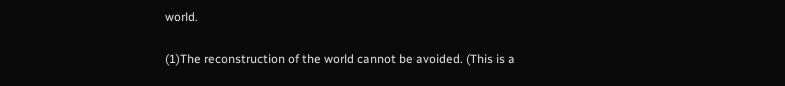world.

(1)The reconstruction of the world cannot be avoided. (This is a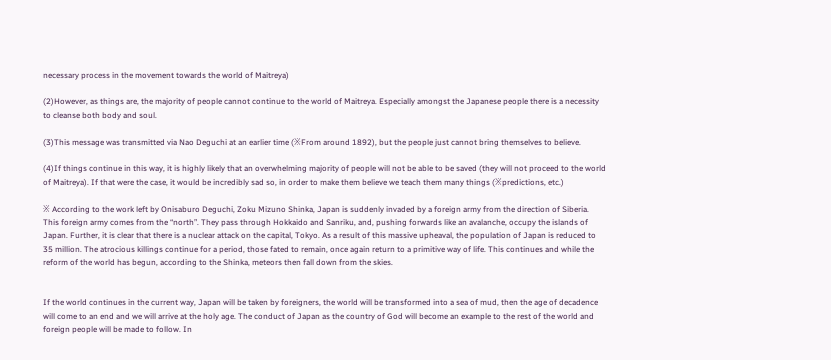necessary process in the movement towards the world of Maitreya)

(2)However, as things are, the majority of people cannot continue to the world of Maitreya. Especially amongst the Japanese people there is a necessity to cleanse both body and soul.

(3)This message was transmitted via Nao Deguchi at an earlier time (※From around 1892), but the people just cannot bring themselves to believe.

(4)If things continue in this way, it is highly likely that an overwhelming majority of people will not be able to be saved (they will not proceed to the world of Maitreya). If that were the case, it would be incredibly sad so, in order to make them believe we teach them many things (※predictions, etc.)

※ According to the work left by Onisaburo Deguchi, Zoku Mizuno Shinka, Japan is suddenly invaded by a foreign army from the direction of Siberia. This foreign army comes from the “north”. They pass through Hokkaido and Sanriku, and, pushing forwards like an avalanche, occupy the islands of Japan. Further, it is clear that there is a nuclear attack on the capital, Tokyo. As a result of this massive upheaval, the population of Japan is reduced to 35 million. The atrocious killings continue for a period, those fated to remain, once again return to a primitive way of life. This continues and while the reform of the world has begun, according to the Shinka, meteors then fall down from the skies.


If the world continues in the current way, Japan will be taken by foreigners, the world will be transformed into a sea of mud, then the age of decadence will come to an end and we will arrive at the holy age. The conduct of Japan as the country of God will become an example to the rest of the world and foreign people will be made to follow. In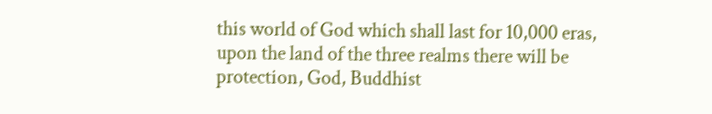this world of God which shall last for 10,000 eras, upon the land of the three realms there will be protection, God, Buddhist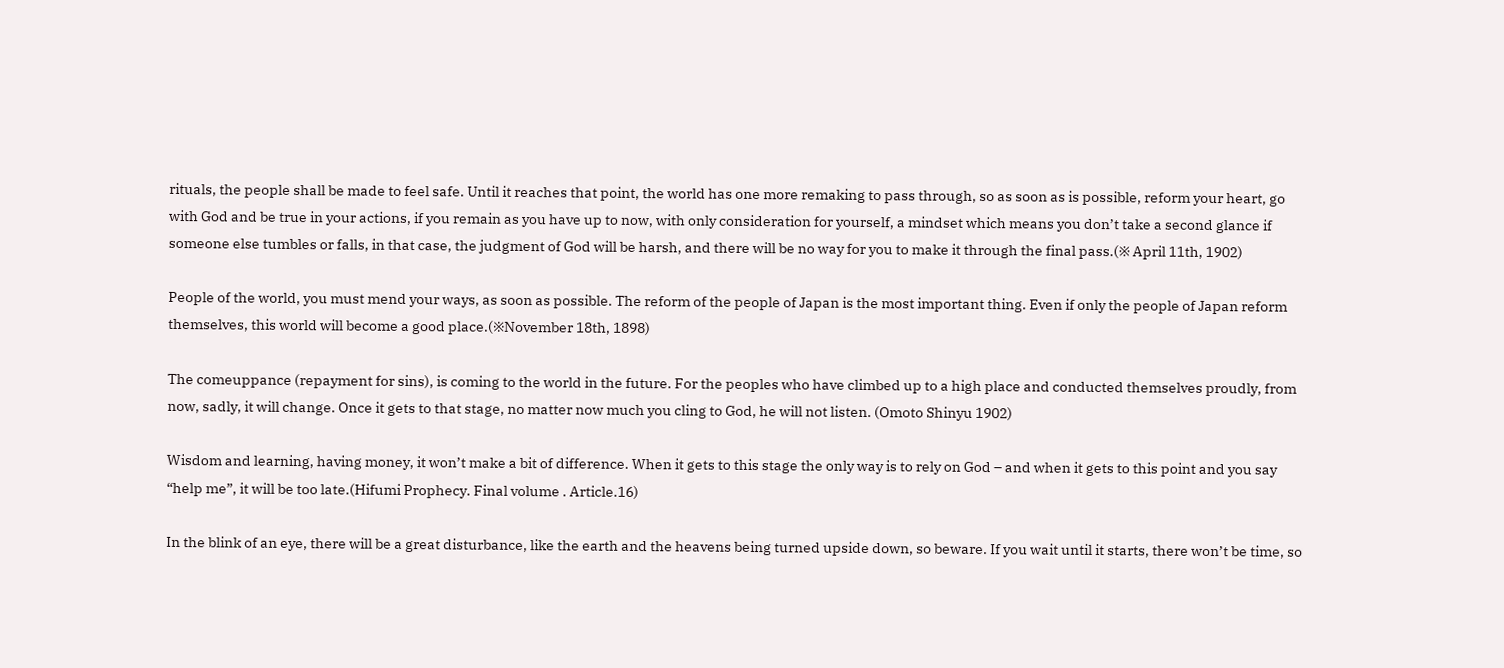rituals, the people shall be made to feel safe. Until it reaches that point, the world has one more remaking to pass through, so as soon as is possible, reform your heart, go with God and be true in your actions, if you remain as you have up to now, with only consideration for yourself, a mindset which means you don’t take a second glance if someone else tumbles or falls, in that case, the judgment of God will be harsh, and there will be no way for you to make it through the final pass.(※ April 11th, 1902)

People of the world, you must mend your ways, as soon as possible. The reform of the people of Japan is the most important thing. Even if only the people of Japan reform themselves, this world will become a good place.(※November 18th, 1898)

The comeuppance (repayment for sins), is coming to the world in the future. For the peoples who have climbed up to a high place and conducted themselves proudly, from now, sadly, it will change. Once it gets to that stage, no matter now much you cling to God, he will not listen. (Omoto Shinyu 1902)

Wisdom and learning, having money, it won’t make a bit of difference. When it gets to this stage the only way is to rely on God – and when it gets to this point and you say “help me”, it will be too late.(Hifumi Prophecy. Final volume . Article.16)

In the blink of an eye, there will be a great disturbance, like the earth and the heavens being turned upside down, so beware. If you wait until it starts, there won’t be time, so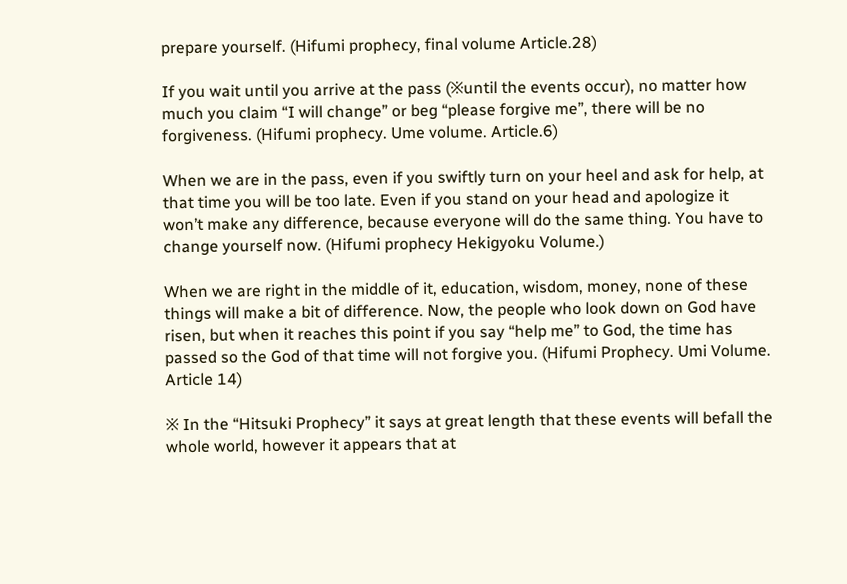prepare yourself. (Hifumi prophecy, final volume Article.28)

If you wait until you arrive at the pass (※until the events occur), no matter how much you claim “I will change” or beg “please forgive me”, there will be no forgiveness. (Hifumi prophecy. Ume volume. Article.6)

When we are in the pass, even if you swiftly turn on your heel and ask for help, at that time you will be too late. Even if you stand on your head and apologize it won’t make any difference, because everyone will do the same thing. You have to change yourself now. (Hifumi prophecy Hekigyoku Volume.)

When we are right in the middle of it, education, wisdom, money, none of these things will make a bit of difference. Now, the people who look down on God have risen, but when it reaches this point if you say “help me” to God, the time has passed so the God of that time will not forgive you. (Hifumi Prophecy. Umi Volume. Article 14)

※ In the “Hitsuki Prophecy” it says at great length that these events will befall the whole world, however it appears that at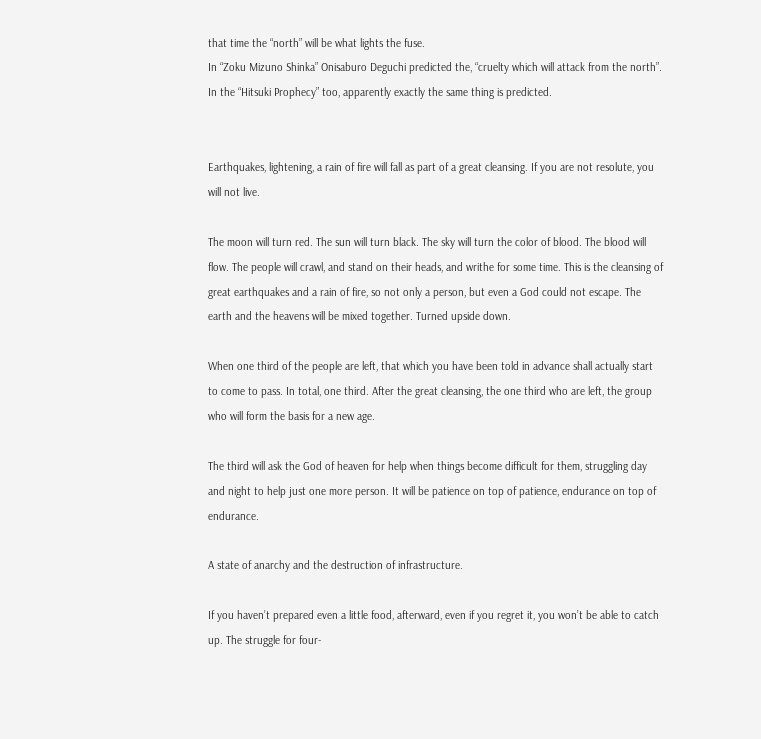that time the “north” will be what lights the fuse.
In “Zoku Mizuno Shinka” Onisaburo Deguchi predicted the, “cruelty which will attack from the north”.
In the “Hitsuki Prophecy” too, apparently exactly the same thing is predicted.


Earthquakes, lightening, a rain of fire will fall as part of a great cleansing. If you are not resolute, you will not live.

The moon will turn red. The sun will turn black. The sky will turn the color of blood. The blood will flow. The people will crawl, and stand on their heads, and writhe for some time. This is the cleansing of great earthquakes and a rain of fire, so not only a person, but even a God could not escape. The earth and the heavens will be mixed together. Turned upside down.

When one third of the people are left, that which you have been told in advance shall actually start to come to pass. In total, one third. After the great cleansing, the one third who are left, the group who will form the basis for a new age.

The third will ask the God of heaven for help when things become difficult for them, struggling day and night to help just one more person. It will be patience on top of patience, endurance on top of endurance.

A state of anarchy and the destruction of infrastructure.

If you haven’t prepared even a little food, afterward, even if you regret it, you won’t be able to catch up. The struggle for four-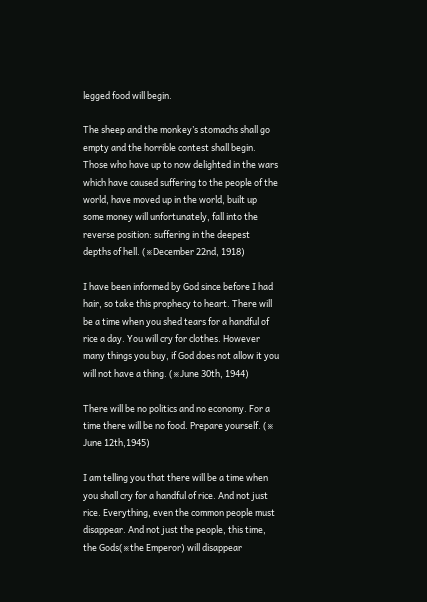legged food will begin.

The sheep and the monkey’s stomachs shall go empty and the horrible contest shall begin. Those who have up to now delighted in the wars which have caused suffering to the people of the world, have moved up in the world, built up some money will unfortunately, fall into the reverse position: suffering in the deepest depths of hell. (※December 22nd, 1918)

I have been informed by God since before I had hair, so take this prophecy to heart. There will be a time when you shed tears for a handful of rice a day. You will cry for clothes. However many things you buy, if God does not allow it you will not have a thing. (※June 30th, 1944)

There will be no politics and no economy. For a time there will be no food. Prepare yourself. (※ June 12th,1945)

I am telling you that there will be a time when you shall cry for a handful of rice. And not just rice. Everything, even the common people must disappear. And not just the people, this time, the Gods(※the Emperor) will disappear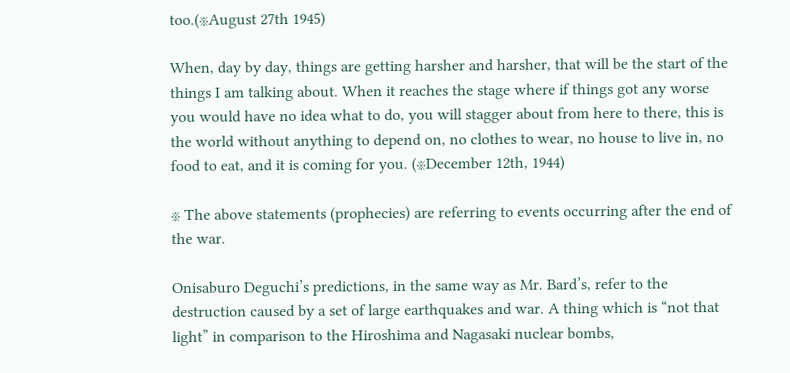too.(※August 27th 1945)

When, day by day, things are getting harsher and harsher, that will be the start of the things I am talking about. When it reaches the stage where if things got any worse you would have no idea what to do, you will stagger about from here to there, this is the world without anything to depend on, no clothes to wear, no house to live in, no food to eat, and it is coming for you. (※December 12th, 1944)

※ The above statements (prophecies) are referring to events occurring after the end of the war.

Onisaburo Deguchi’s predictions, in the same way as Mr. Bard’s, refer to the destruction caused by a set of large earthquakes and war. A thing which is “not that light” in comparison to the Hiroshima and Nagasaki nuclear bombs,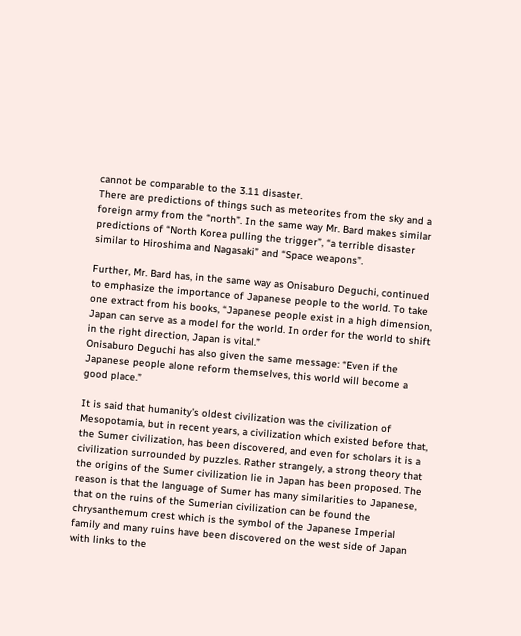cannot be comparable to the 3.11 disaster.
There are predictions of things such as meteorites from the sky and a foreign army from the “north”. In the same way Mr. Bard makes similar predictions of “North Korea pulling the trigger”, “a terrible disaster similar to Hiroshima and Nagasaki” and “Space weapons”.

Further, Mr. Bard has, in the same way as Onisaburo Deguchi, continued to emphasize the importance of Japanese people to the world. To take one extract from his books, “Japanese people exist in a high dimension, Japan can serve as a model for the world. In order for the world to shift in the right direction, Japan is vital.”
Onisaburo Deguchi has also given the same message: “Even if the Japanese people alone reform themselves, this world will become a good place.”

It is said that humanity’s oldest civilization was the civilization of Mesopotamia, but in recent years, a civilization which existed before that, the Sumer civilization, has been discovered, and even for scholars it is a civilization surrounded by puzzles. Rather strangely, a strong theory that the origins of the Sumer civilization lie in Japan has been proposed. The reason is that the language of Sumer has many similarities to Japanese, that on the ruins of the Sumerian civilization can be found the chrysanthemum crest which is the symbol of the Japanese Imperial family and many ruins have been discovered on the west side of Japan with links to the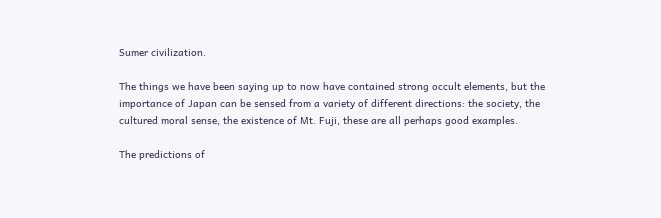Sumer civilization.

The things we have been saying up to now have contained strong occult elements, but the importance of Japan can be sensed from a variety of different directions: the society, the cultured moral sense, the existence of Mt. Fuji, these are all perhaps good examples.

The predictions of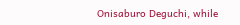Onisaburo Deguchi, while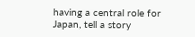having a central role for Japan, tell a story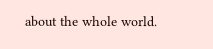about the whole world.